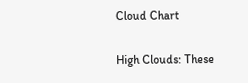Cloud Chart

High Clouds: These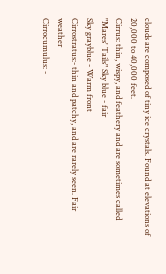clouds are composed of tiny ice crystals. Found at elevations of 20,000 to 40,000 feet.
Cirrus: thin, wispy, and feathery and are sometimes called "Mares' Tails" Sky blue - fair
Sky grayblue - Warm front
Cirrostratus:- thin and patchy, and are rarely seen. Fair weather
Cirrocumulus: -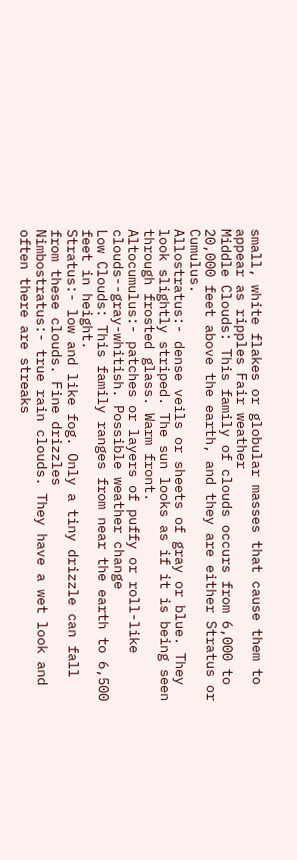small, white flakes or globular masses that cause them to appear as ripples Fair weather
Middle Clouds: This family of clouds occurs from 6,000 to 20,000 feet above the earth, and they are either Stratus or Cumulus.
Allostratus:- dense veils or sheets of gray or blue. They look slightly striped. The sun looks as if it is being seen through frosted glass. Warm front.
Altocumulus:- patches or layers of puffy or roll-like clouds--gray-whitish. Possible weather change
Low Clouds: This family ranges from near the earth to 6,500 feet in height.
Stratus:- low and like fog. Only a tiny drizzle can fall from these clouds. Fine drizzles
Nimbostratus:- true rain clouds. They have a wet look and often there are streaks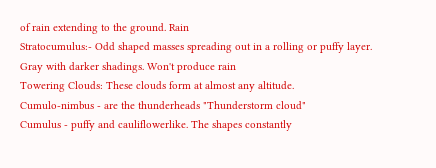of rain extending to the ground. Rain
Stratocumulus:- Odd shaped masses spreading out in a rolling or puffy layer. Gray with darker shadings. Won't produce rain
Towering Clouds: These clouds form at almost any altitude.
Cumulo-nimbus - are the thunderheads "Thunderstorm cloud"
Cumulus - puffy and cauliflowerlike. The shapes constantly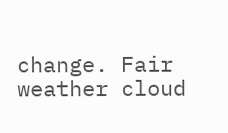change. Fair weather cloud